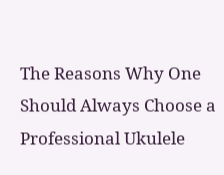The Reasons Why One Should Always Choose a Professional Ukulele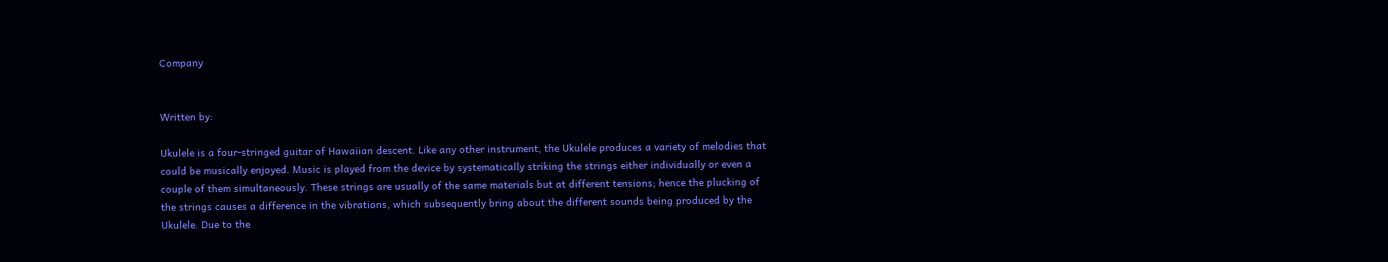Company


Written by:

Ukulele is a four-stringed guitar of Hawaiian descent. Like any other instrument, the Ukulele produces a variety of melodies that could be musically enjoyed. Music is played from the device by systematically striking the strings either individually or even a couple of them simultaneously. These strings are usually of the same materials but at different tensions; hence the plucking of the strings causes a difference in the vibrations, which subsequently bring about the different sounds being produced by the Ukulele. Due to the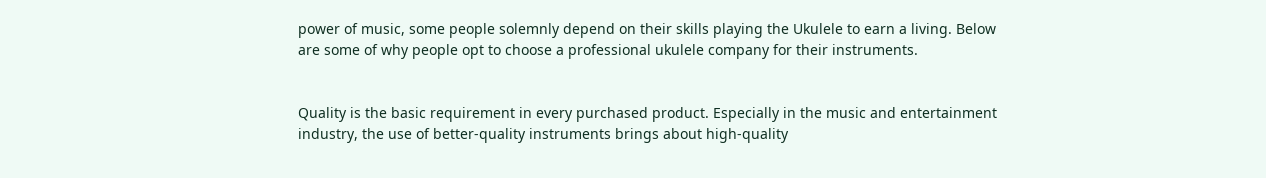power of music, some people solemnly depend on their skills playing the Ukulele to earn a living. Below are some of why people opt to choose a professional ukulele company for their instruments.


Quality is the basic requirement in every purchased product. Especially in the music and entertainment industry, the use of better-quality instruments brings about high-quality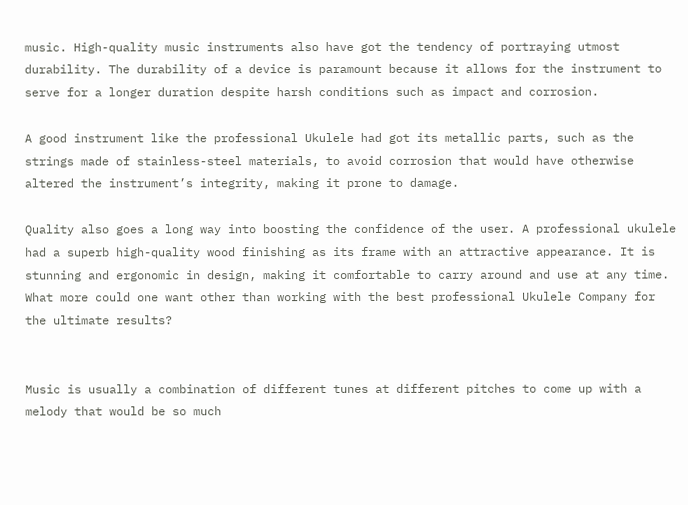music. High-quality music instruments also have got the tendency of portraying utmost durability. The durability of a device is paramount because it allows for the instrument to serve for a longer duration despite harsh conditions such as impact and corrosion.

A good instrument like the professional Ukulele had got its metallic parts, such as the strings made of stainless-steel materials, to avoid corrosion that would have otherwise altered the instrument’s integrity, making it prone to damage.

Quality also goes a long way into boosting the confidence of the user. A professional ukulele had a superb high-quality wood finishing as its frame with an attractive appearance. It is stunning and ergonomic in design, making it comfortable to carry around and use at any time. What more could one want other than working with the best professional Ukulele Company for the ultimate results?


Music is usually a combination of different tunes at different pitches to come up with a melody that would be so much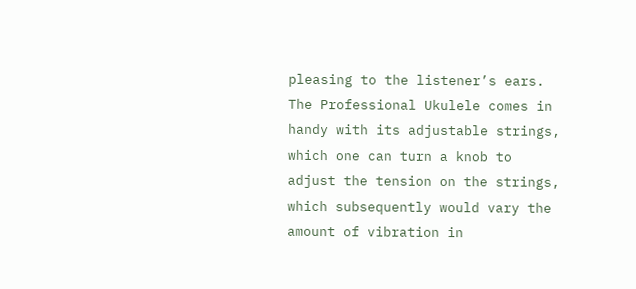pleasing to the listener’s ears. The Professional Ukulele comes in handy with its adjustable strings, which one can turn a knob to adjust the tension on the strings, which subsequently would vary the amount of vibration in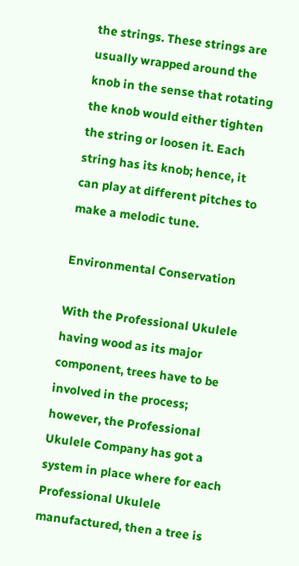the strings. These strings are usually wrapped around the knob in the sense that rotating the knob would either tighten the string or loosen it. Each string has its knob; hence, it can play at different pitches to make a melodic tune.

Environmental Conservation

With the Professional Ukulele having wood as its major component, trees have to be involved in the process; however, the Professional Ukulele Company has got a system in place where for each Professional Ukulele manufactured, then a tree is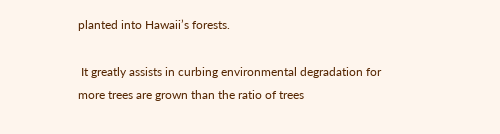planted into Hawaii’s forests.

 It greatly assists in curbing environmental degradation for more trees are grown than the ratio of trees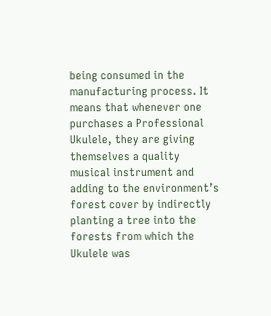being consumed in the manufacturing process. It means that whenever one purchases a Professional Ukulele, they are giving themselves a quality musical instrument and adding to the environment’s forest cover by indirectly planting a tree into the forests from which the Ukulele was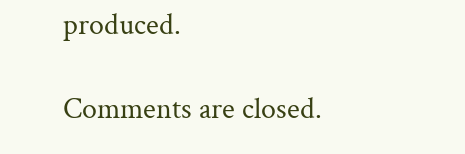produced.

Comments are closed.